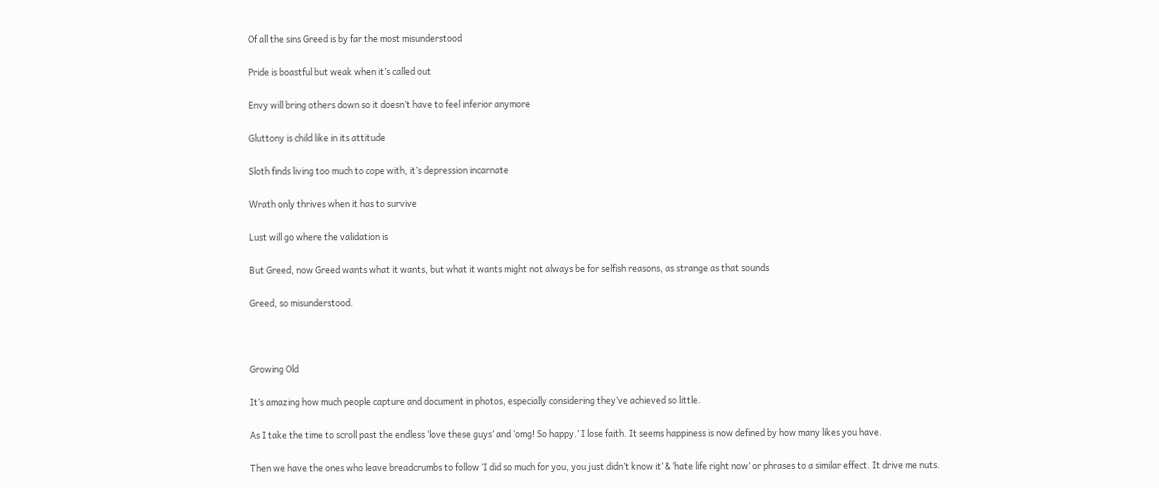Of all the sins Greed is by far the most misunderstood

Pride is boastful but weak when it’s called out

Envy will bring others down so it doesn’t have to feel inferior anymore

Gluttony is child like in its attitude

Sloth finds living too much to cope with, it’s depression incarnate

Wrath only thrives when it has to survive

Lust will go where the validation is

But Greed, now Greed wants what it wants, but what it wants might not always be for selfish reasons, as strange as that sounds

Greed, so misunderstood.



Growing Old

It’s amazing how much people capture and document in photos, especially considering they’ve achieved so little.

As I take the time to scroll past the endless ‘love these guys’ and ‘omg! So happy.’ I lose faith. It seems happiness is now defined by how many likes you have.

Then we have the ones who leave breadcrumbs to follow ‘I did so much for you, you just didn’t know it’ & ‘hate life right now’ or phrases to a similar effect. It drive me nuts.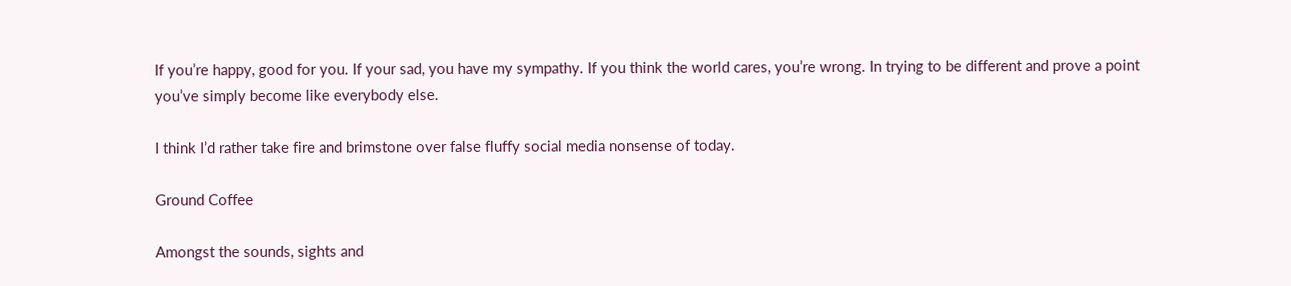If you’re happy, good for you. If your sad, you have my sympathy. If you think the world cares, you’re wrong. In trying to be different and prove a point you’ve simply become like everybody else.

I think I’d rather take fire and brimstone over false fluffy social media nonsense of today.

Ground Coffee

Amongst the sounds, sights and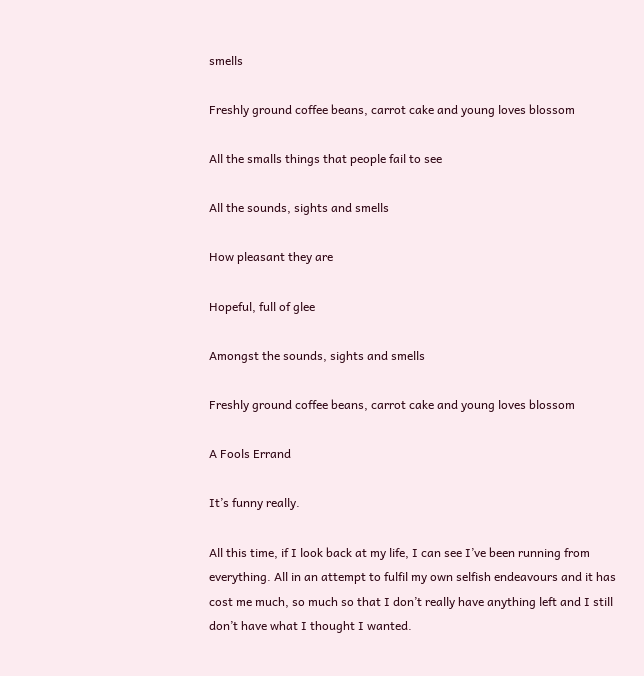smells

Freshly ground coffee beans, carrot cake and young loves blossom

All the smalls things that people fail to see

All the sounds, sights and smells

How pleasant they are

Hopeful, full of glee

Amongst the sounds, sights and smells

Freshly ground coffee beans, carrot cake and young loves blossom

A Fools Errand

It’s funny really.

All this time, if I look back at my life, I can see I’ve been running from everything. All in an attempt to fulfil my own selfish endeavours and it has cost me much, so much so that I don’t really have anything left and I still don’t have what I thought I wanted.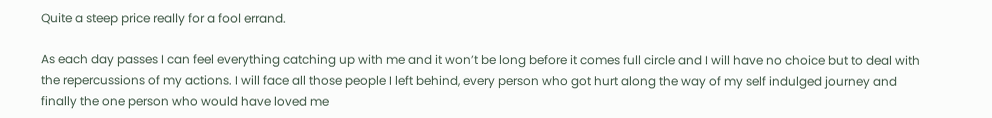Quite a steep price really for a fool errand.

As each day passes I can feel everything catching up with me and it won’t be long before it comes full circle and I will have no choice but to deal with the repercussions of my actions. I will face all those people I left behind, every person who got hurt along the way of my self indulged journey and finally the one person who would have loved me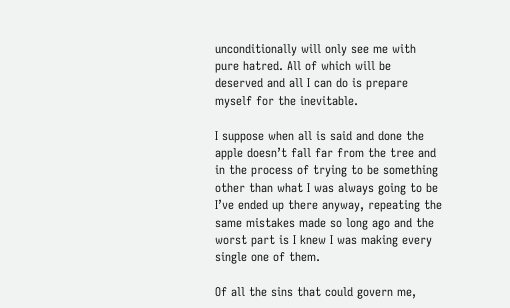unconditionally will only see me with pure hatred. All of which will be deserved and all I can do is prepare myself for the inevitable.

I suppose when all is said and done the apple doesn’t fall far from the tree and in the process of trying to be something other than what I was always going to be I’ve ended up there anyway, repeating the same mistakes made so long ago and the worst part is I knew I was making every single one of them.

Of all the sins that could govern me,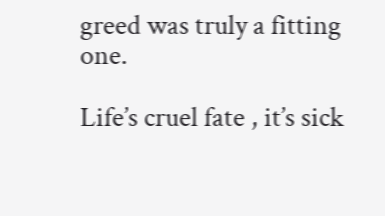greed was truly a fitting one.

Life’s cruel fate , it’s sick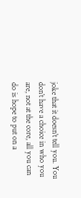joke that it doesn’t tell you. You don’t have a choice in who you are, not at the core, all you can do is hope to put on a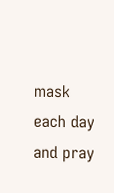mask each day and pray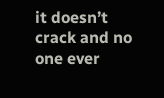it doesn’t crack and no one ever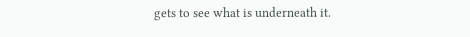gets to see what is underneath it.